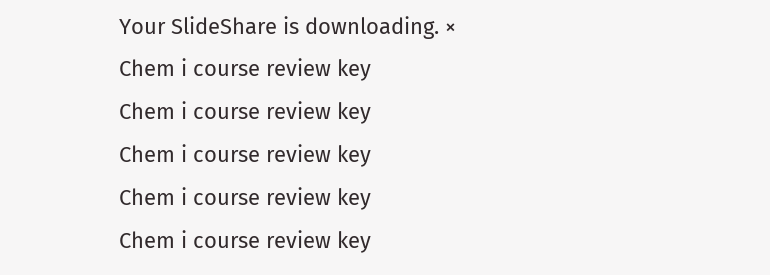Your SlideShare is downloading. ×
Chem i course review key
Chem i course review key
Chem i course review key
Chem i course review key
Chem i course review key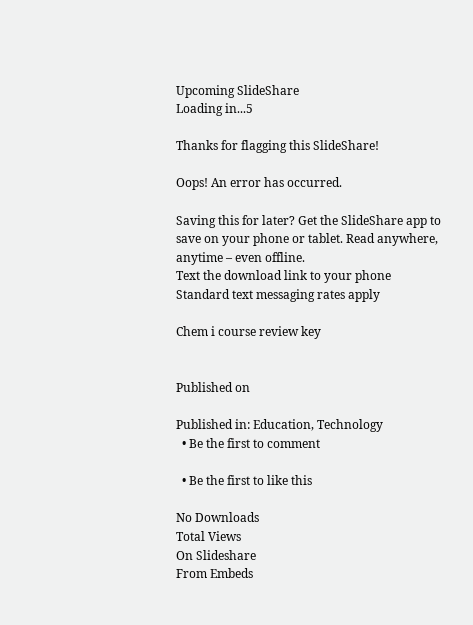Upcoming SlideShare
Loading in...5

Thanks for flagging this SlideShare!

Oops! An error has occurred.

Saving this for later? Get the SlideShare app to save on your phone or tablet. Read anywhere, anytime – even offline.
Text the download link to your phone
Standard text messaging rates apply

Chem i course review key


Published on

Published in: Education, Technology
  • Be the first to comment

  • Be the first to like this

No Downloads
Total Views
On Slideshare
From Embeds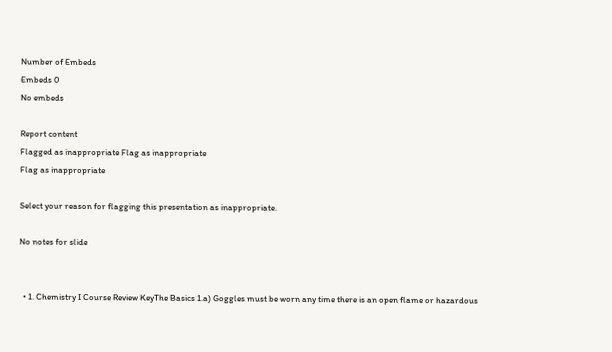Number of Embeds
Embeds 0
No embeds

Report content
Flagged as inappropriate Flag as inappropriate
Flag as inappropriate

Select your reason for flagging this presentation as inappropriate.

No notes for slide


  • 1. Chemistry I Course Review KeyThe Basics 1.a) Goggles must be worn any time there is an open flame or hazardous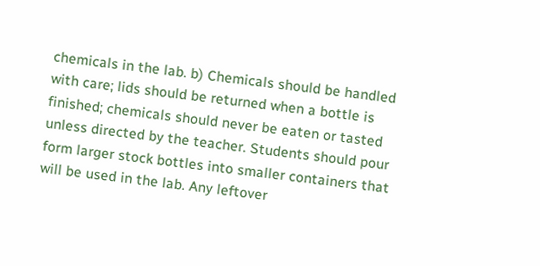chemicals in the lab. b) Chemicals should be handled with care; lids should be returned when a bottle is finished; chemicals should never be eaten or tasted unless directed by the teacher. Students should pour form larger stock bottles into smaller containers that will be used in the lab. Any leftover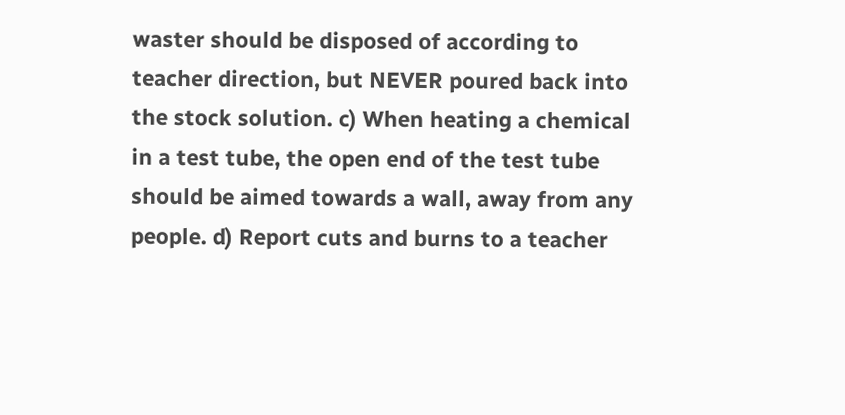waster should be disposed of according to teacher direction, but NEVER poured back into the stock solution. c) When heating a chemical in a test tube, the open end of the test tube should be aimed towards a wall, away from any people. d) Report cuts and burns to a teacher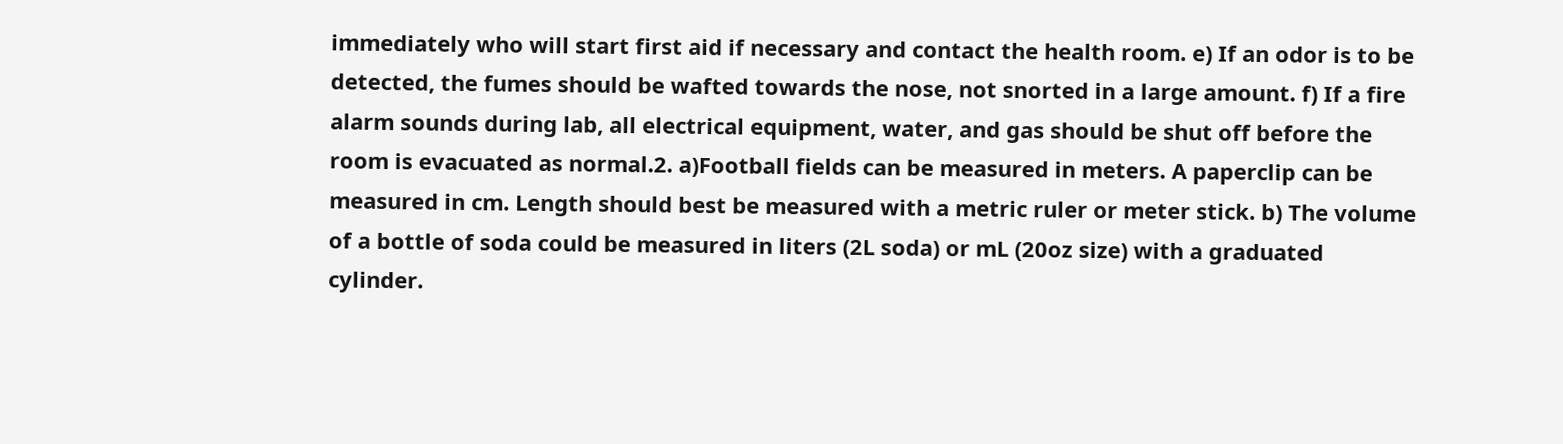immediately who will start first aid if necessary and contact the health room. e) If an odor is to be detected, the fumes should be wafted towards the nose, not snorted in a large amount. f) If a fire alarm sounds during lab, all electrical equipment, water, and gas should be shut off before the room is evacuated as normal.2. a)Football fields can be measured in meters. A paperclip can be measured in cm. Length should best be measured with a metric ruler or meter stick. b) The volume of a bottle of soda could be measured in liters (2L soda) or mL (20oz size) with a graduated cylinder.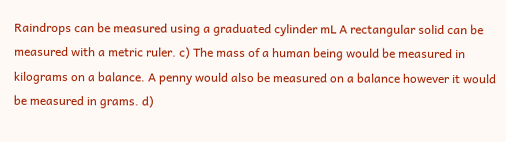Raindrops can be measured using a graduated cylinder mL A rectangular solid can be measured with a metric ruler. c) The mass of a human being would be measured in kilograms on a balance. A penny would also be measured on a balance however it would be measured in grams. d)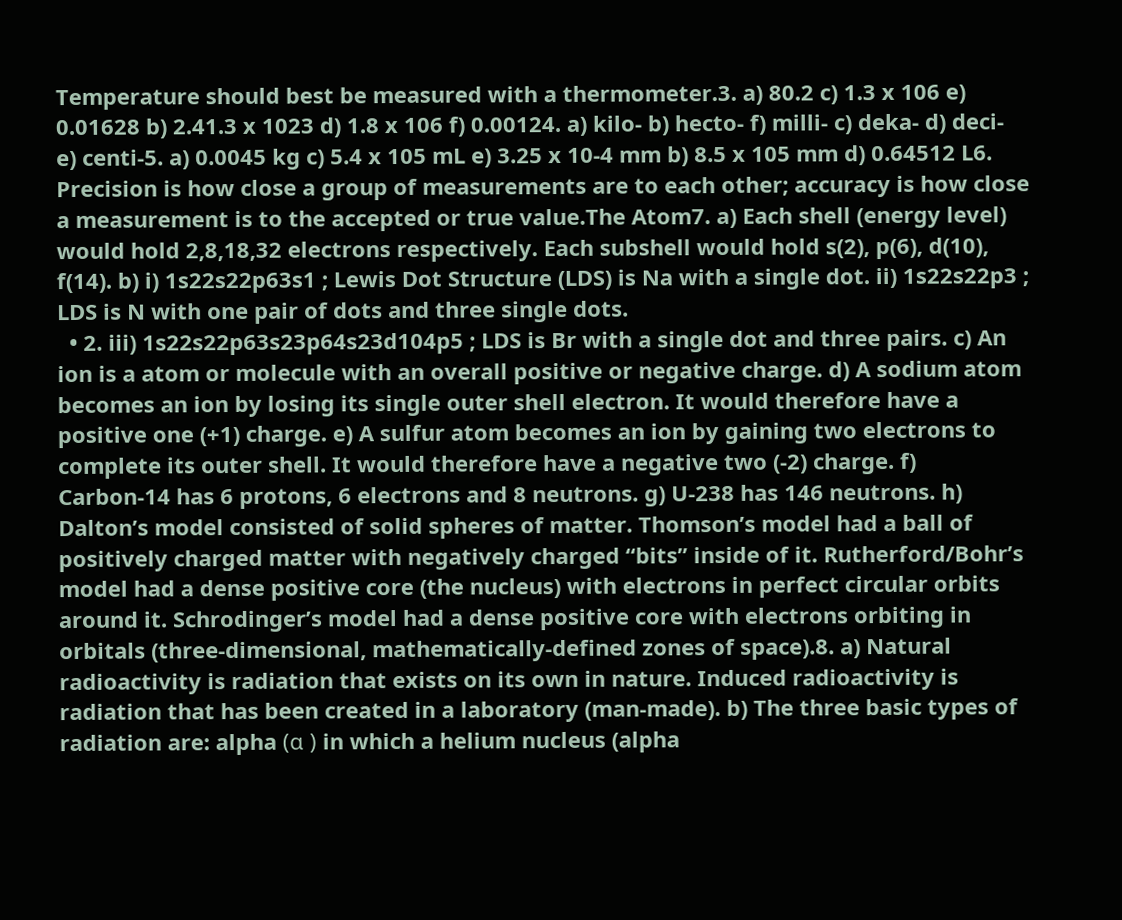Temperature should best be measured with a thermometer.3. a) 80.2 c) 1.3 x 106 e) 0.01628 b) 2.41.3 x 1023 d) 1.8 x 106 f) 0.00124. a) kilo- b) hecto- f) milli- c) deka- d) deci- e) centi-5. a) 0.0045 kg c) 5.4 x 105 mL e) 3.25 x 10-4 mm b) 8.5 x 105 mm d) 0.64512 L6. Precision is how close a group of measurements are to each other; accuracy is how close a measurement is to the accepted or true value.The Atom7. a) Each shell (energy level) would hold 2,8,18,32 electrons respectively. Each subshell would hold s(2), p(6), d(10), f(14). b) i) 1s22s22p63s1 ; Lewis Dot Structure (LDS) is Na with a single dot. ii) 1s22s22p3 ; LDS is N with one pair of dots and three single dots.
  • 2. iii) 1s22s22p63s23p64s23d104p5 ; LDS is Br with a single dot and three pairs. c) An ion is a atom or molecule with an overall positive or negative charge. d) A sodium atom becomes an ion by losing its single outer shell electron. It would therefore have a positive one (+1) charge. e) A sulfur atom becomes an ion by gaining two electrons to complete its outer shell. It would therefore have a negative two (-2) charge. f) Carbon-14 has 6 protons, 6 electrons and 8 neutrons. g) U-238 has 146 neutrons. h) Dalton’s model consisted of solid spheres of matter. Thomson’s model had a ball of positively charged matter with negatively charged “bits” inside of it. Rutherford/Bohr’s model had a dense positive core (the nucleus) with electrons in perfect circular orbits around it. Schrodinger’s model had a dense positive core with electrons orbiting in orbitals (three-dimensional, mathematically-defined zones of space).8. a) Natural radioactivity is radiation that exists on its own in nature. Induced radioactivity is radiation that has been created in a laboratory (man-made). b) The three basic types of radiation are: alpha (α ) in which a helium nucleus (alpha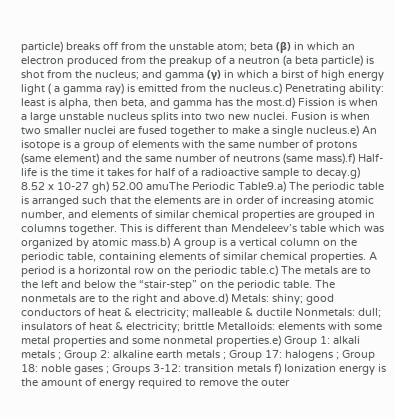particle) breaks off from the unstable atom; beta (β) in which an electron produced from the preakup of a neutron (a beta particle) is shot from the nucleus; and gamma (γ) in which a birst of high energy light ( a gamma ray) is emitted from the nucleus.c) Penetrating ability: least is alpha, then beta, and gamma has the most.d) Fission is when a large unstable nucleus splits into two new nuclei. Fusion is when two smaller nuclei are fused together to make a single nucleus.e) An isotope is a group of elements with the same number of protons (same element) and the same number of neutrons (same mass).f) Half-life is the time it takes for half of a radioactive sample to decay.g) 8.52 x 10-27 gh) 52.00 amuThe Periodic Table9.a) The periodic table is arranged such that the elements are in order of increasing atomic number, and elements of similar chemical properties are grouped in columns together. This is different than Mendeleev’s table which was organized by atomic mass.b) A group is a vertical column on the periodic table, containing elements of similar chemical properties. A period is a horizontal row on the periodic table.c) The metals are to the left and below the “stair-step” on the periodic table. The nonmetals are to the right and above.d) Metals: shiny; good conductors of heat & electricity; malleable & ductile Nonmetals: dull; insulators of heat & electricity; brittle Metalloids: elements with some metal properties and some nonmetal properties.e) Group 1: alkali metals ; Group 2: alkaline earth metals ; Group 17: halogens ; Group 18: noble gases ; Groups 3-12: transition metals f) Ionization energy is the amount of energy required to remove the outer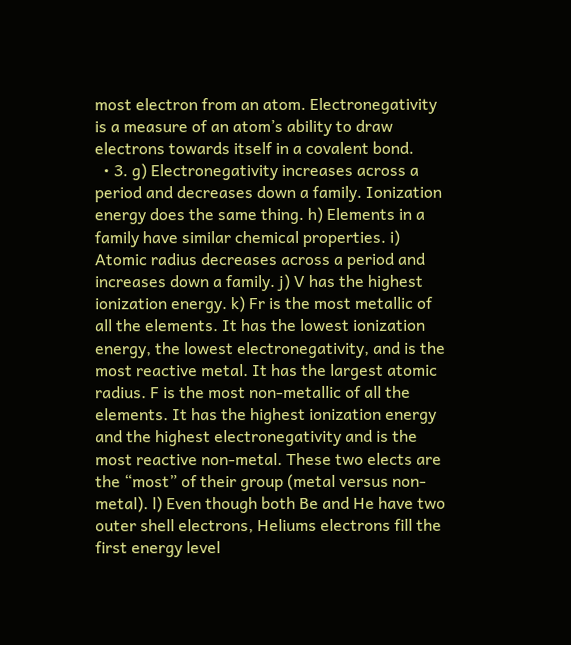most electron from an atom. Electronegativity is a measure of an atom’s ability to draw electrons towards itself in a covalent bond.
  • 3. g) Electronegativity increases across a period and decreases down a family. Ionization energy does the same thing. h) Elements in a family have similar chemical properties. i) Atomic radius decreases across a period and increases down a family. j) V has the highest ionization energy. k) Fr is the most metallic of all the elements. It has the lowest ionization energy, the lowest electronegativity, and is the most reactive metal. It has the largest atomic radius. F is the most non-metallic of all the elements. It has the highest ionization energy and the highest electronegativity and is the most reactive non-metal. These two elects are the “most” of their group (metal versus non-metal). l) Even though both Be and He have two outer shell electrons, Heliums electrons fill the first energy level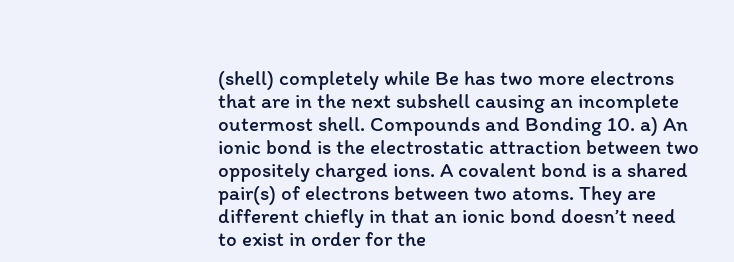(shell) completely while Be has two more electrons that are in the next subshell causing an incomplete outermost shell. Compounds and Bonding 10. a) An ionic bond is the electrostatic attraction between two oppositely charged ions. A covalent bond is a shared pair(s) of electrons between two atoms. They are different chiefly in that an ionic bond doesn’t need to exist in order for the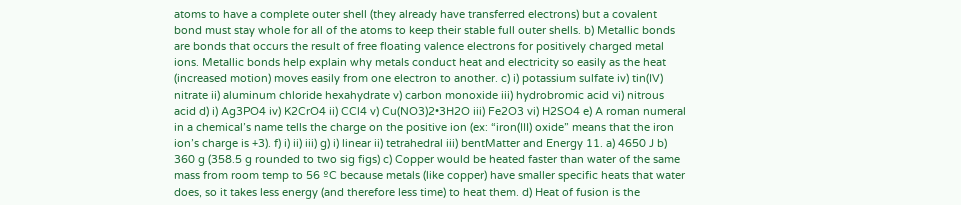atoms to have a complete outer shell (they already have transferred electrons) but a covalent bond must stay whole for all of the atoms to keep their stable full outer shells. b) Metallic bonds are bonds that occurs the result of free floating valence electrons for positively charged metal ions. Metallic bonds help explain why metals conduct heat and electricity so easily as the heat (increased motion) moves easily from one electron to another. c) i) potassium sulfate iv) tin(IV) nitrate ii) aluminum chloride hexahydrate v) carbon monoxide iii) hydrobromic acid vi) nitrous acid d) i) Ag3PO4 iv) K2CrO4 ii) CCl4 v) Cu(NO3)2•3H2O iii) Fe2O3 vi) H2SO4 e) A roman numeral in a chemical’s name tells the charge on the positive ion (ex: “iron(III) oxide” means that the iron ion’s charge is +3). f) i) ii) iii) g) i) linear ii) tetrahedral iii) bentMatter and Energy 11. a) 4650 J b) 360 g (358.5 g rounded to two sig figs) c) Copper would be heated faster than water of the same mass from room temp to 56 ºC because metals (like copper) have smaller specific heats that water does, so it takes less energy (and therefore less time) to heat them. d) Heat of fusion is the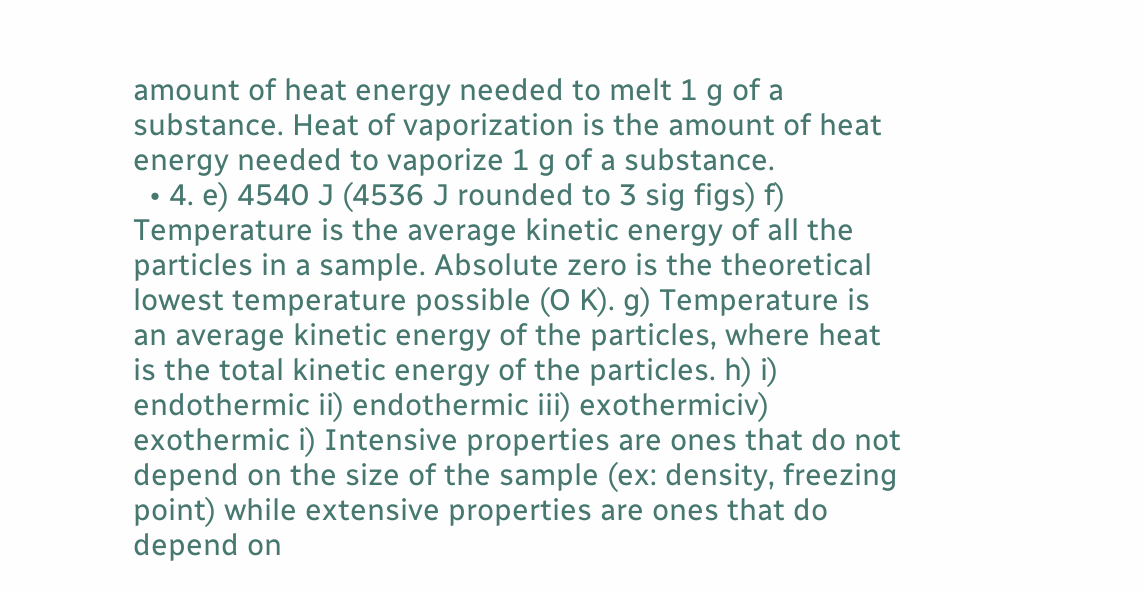amount of heat energy needed to melt 1 g of a substance. Heat of vaporization is the amount of heat energy needed to vaporize 1 g of a substance.
  • 4. e) 4540 J (4536 J rounded to 3 sig figs) f) Temperature is the average kinetic energy of all the particles in a sample. Absolute zero is the theoretical lowest temperature possible (O K). g) Temperature is an average kinetic energy of the particles, where heat is the total kinetic energy of the particles. h) i) endothermic ii) endothermic iii) exothermiciv) exothermic i) Intensive properties are ones that do not depend on the size of the sample (ex: density, freezing point) while extensive properties are ones that do depend on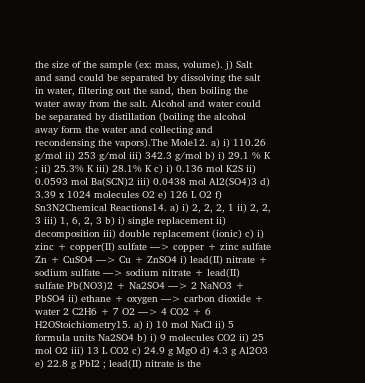the size of the sample (ex: mass, volume). j) Salt and sand could be separated by dissolving the salt in water, filtering out the sand, then boiling the water away from the salt. Alcohol and water could be separated by distillation (boiling the alcohol away form the water and collecting and recondensing the vapors).The Mole12. a) i) 110.26 g/mol ii) 253 g/mol iii) 342.3 g/mol b) i) 29.1 % K ; ii) 25.3% K iii) 28.1% K c) i) 0.136 mol K2S ii) 0.0593 mol Ba(SCN)2 iii) 0.0438 mol Al2(SO4)3 d) 3.39 x 1024 molecules O2 e) 126 L O2 f) Sn3N2Chemical Reactions14. a) i) 2, 2, 2, 1 ii) 2, 2, 3 iii) 1, 6, 2, 3 b) i) single replacement ii) decomposition iii) double replacement (ionic) c) i) zinc + copper(II) sulfate —> copper + zinc sulfate Zn + CuSO4 —> Cu + ZnSO4 i) lead(II) nitrate + sodium sulfate —> sodium nitrate + lead(II) sulfate Pb(NO3)2 + Na2SO4 —> 2 NaNO3 + PbSO4 ii) ethane + oxygen —> carbon dioxide + water 2 C2H6 + 7 O2 —> 4 CO2 + 6 H2OStoichiometry15. a) i) 10 mol NaCl ii) 5 formula units Na2SO4 b) i) 9 molecules CO2 ii) 25 mol O2 iii) 13 L CO2 c) 24.9 g MgO d) 4.3 g Al2O3 e) 22.8 g PbI2 ; lead(II) nitrate is the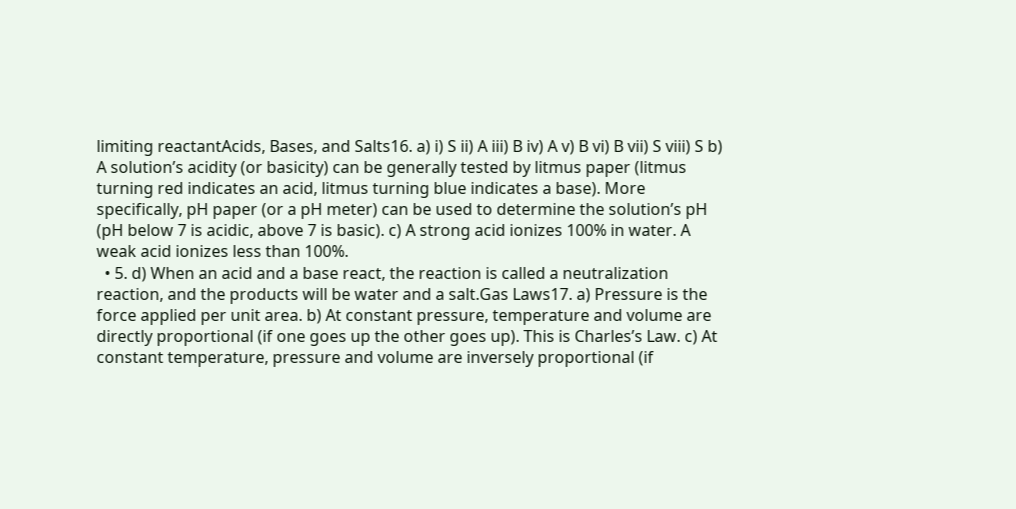limiting reactantAcids, Bases, and Salts16. a) i) S ii) A iii) B iv) A v) B vi) B vii) S viii) S b) A solution’s acidity (or basicity) can be generally tested by litmus paper (litmus turning red indicates an acid, litmus turning blue indicates a base). More specifically, pH paper (or a pH meter) can be used to determine the solution’s pH (pH below 7 is acidic, above 7 is basic). c) A strong acid ionizes 100% in water. A weak acid ionizes less than 100%.
  • 5. d) When an acid and a base react, the reaction is called a neutralization reaction, and the products will be water and a salt.Gas Laws17. a) Pressure is the force applied per unit area. b) At constant pressure, temperature and volume are directly proportional (if one goes up the other goes up). This is Charles’s Law. c) At constant temperature, pressure and volume are inversely proportional (if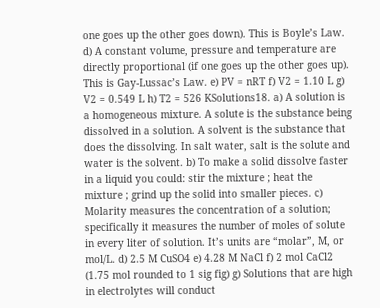one goes up the other goes down). This is Boyle’s Law. d) A constant volume, pressure and temperature are directly proportional (if one goes up the other goes up). This is Gay-Lussac’s Law. e) PV = nRT f) V2 = 1.10 L g) V2 = 0.549 L h) T2 = 526 KSolutions18. a) A solution is a homogeneous mixture. A solute is the substance being dissolved in a solution. A solvent is the substance that does the dissolving. In salt water, salt is the solute and water is the solvent. b) To make a solid dissolve faster in a liquid you could: stir the mixture ; heat the mixture ; grind up the solid into smaller pieces. c) Molarity measures the concentration of a solution; specifically it measures the number of moles of solute in every liter of solution. It’s units are “molar”, M, or mol/L. d) 2.5 M CuSO4 e) 4.28 M NaCl f) 2 mol CaCl2 (1.75 mol rounded to 1 sig fig) g) Solutions that are high in electrolytes will conduct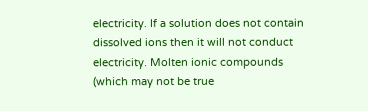electricity. If a solution does not contain dissolved ions then it will not conduct electricity. Molten ionic compounds (which may not be true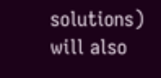solutions) will also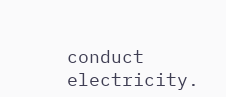conduct electricity.